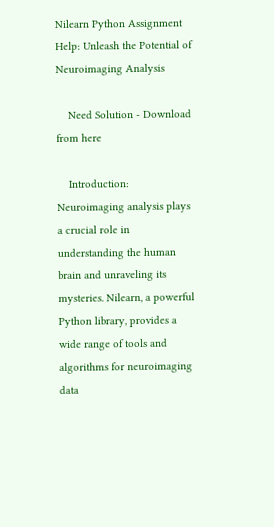Nilearn Python Assignment Help: Unleash the Potential of Neuroimaging Analysis

    Need Solution - Download from here

    Introduction: Neuroimaging analysis plays a crucial role in understanding the human brain and unraveling its mysteries. Nilearn, a powerful Python library, provides a wide range of tools and algorithms for neuroimaging data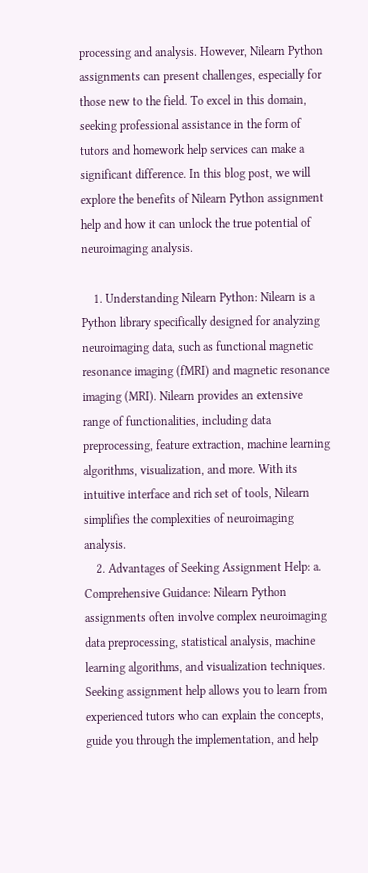processing and analysis. However, Nilearn Python assignments can present challenges, especially for those new to the field. To excel in this domain, seeking professional assistance in the form of tutors and homework help services can make a significant difference. In this blog post, we will explore the benefits of Nilearn Python assignment help and how it can unlock the true potential of neuroimaging analysis.

    1. Understanding Nilearn Python: Nilearn is a Python library specifically designed for analyzing neuroimaging data, such as functional magnetic resonance imaging (fMRI) and magnetic resonance imaging (MRI). Nilearn provides an extensive range of functionalities, including data preprocessing, feature extraction, machine learning algorithms, visualization, and more. With its intuitive interface and rich set of tools, Nilearn simplifies the complexities of neuroimaging analysis.
    2. Advantages of Seeking Assignment Help: a. Comprehensive Guidance: Nilearn Python assignments often involve complex neuroimaging data preprocessing, statistical analysis, machine learning algorithms, and visualization techniques. Seeking assignment help allows you to learn from experienced tutors who can explain the concepts, guide you through the implementation, and help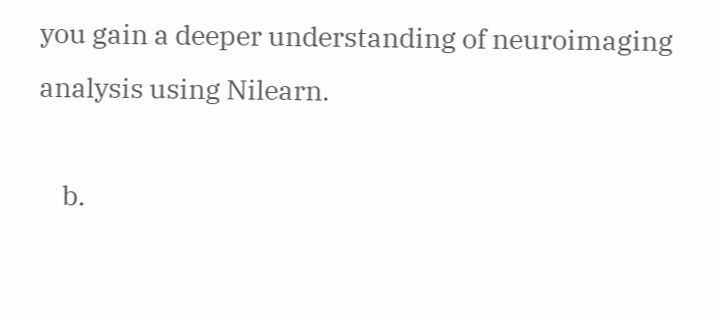you gain a deeper understanding of neuroimaging analysis using Nilearn.

    b.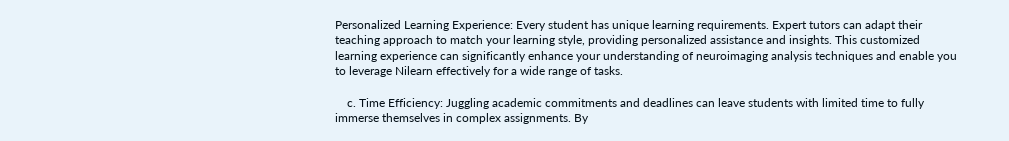Personalized Learning Experience: Every student has unique learning requirements. Expert tutors can adapt their teaching approach to match your learning style, providing personalized assistance and insights. This customized learning experience can significantly enhance your understanding of neuroimaging analysis techniques and enable you to leverage Nilearn effectively for a wide range of tasks.

    c. Time Efficiency: Juggling academic commitments and deadlines can leave students with limited time to fully immerse themselves in complex assignments. By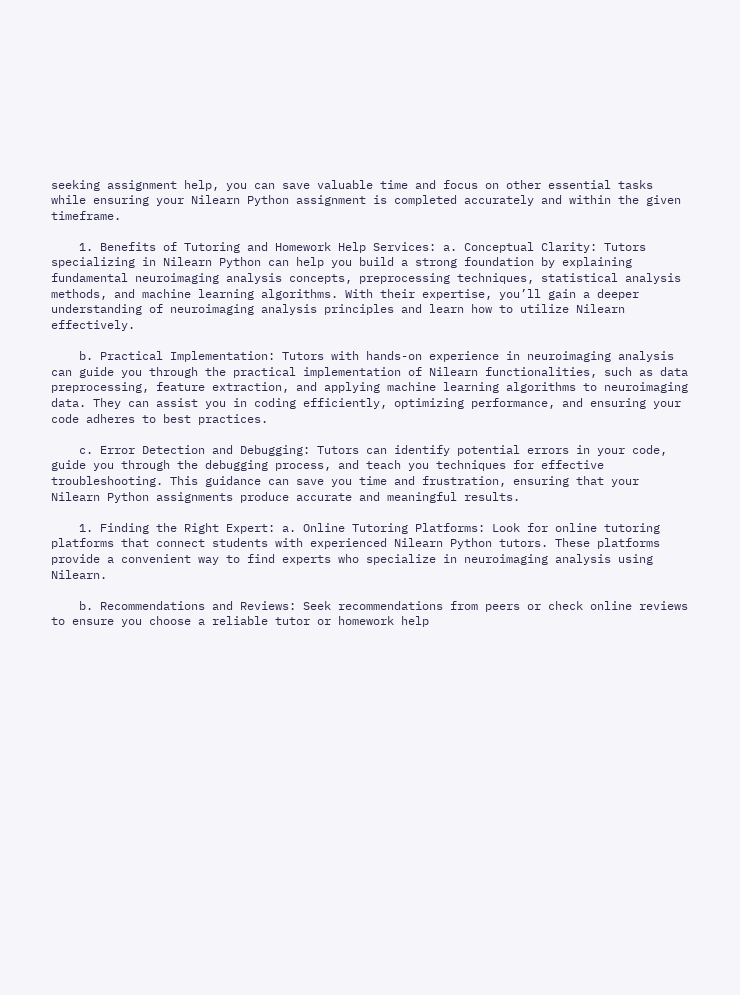seeking assignment help, you can save valuable time and focus on other essential tasks while ensuring your Nilearn Python assignment is completed accurately and within the given timeframe.

    1. Benefits of Tutoring and Homework Help Services: a. Conceptual Clarity: Tutors specializing in Nilearn Python can help you build a strong foundation by explaining fundamental neuroimaging analysis concepts, preprocessing techniques, statistical analysis methods, and machine learning algorithms. With their expertise, you’ll gain a deeper understanding of neuroimaging analysis principles and learn how to utilize Nilearn effectively.

    b. Practical Implementation: Tutors with hands-on experience in neuroimaging analysis can guide you through the practical implementation of Nilearn functionalities, such as data preprocessing, feature extraction, and applying machine learning algorithms to neuroimaging data. They can assist you in coding efficiently, optimizing performance, and ensuring your code adheres to best practices.

    c. Error Detection and Debugging: Tutors can identify potential errors in your code, guide you through the debugging process, and teach you techniques for effective troubleshooting. This guidance can save you time and frustration, ensuring that your Nilearn Python assignments produce accurate and meaningful results.

    1. Finding the Right Expert: a. Online Tutoring Platforms: Look for online tutoring platforms that connect students with experienced Nilearn Python tutors. These platforms provide a convenient way to find experts who specialize in neuroimaging analysis using Nilearn.

    b. Recommendations and Reviews: Seek recommendations from peers or check online reviews to ensure you choose a reliable tutor or homework help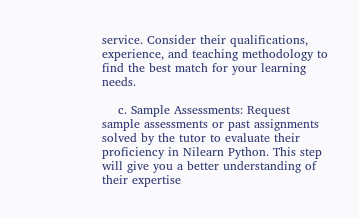service. Consider their qualifications, experience, and teaching methodology to find the best match for your learning needs.

    c. Sample Assessments: Request sample assessments or past assignments solved by the tutor to evaluate their proficiency in Nilearn Python. This step will give you a better understanding of their expertise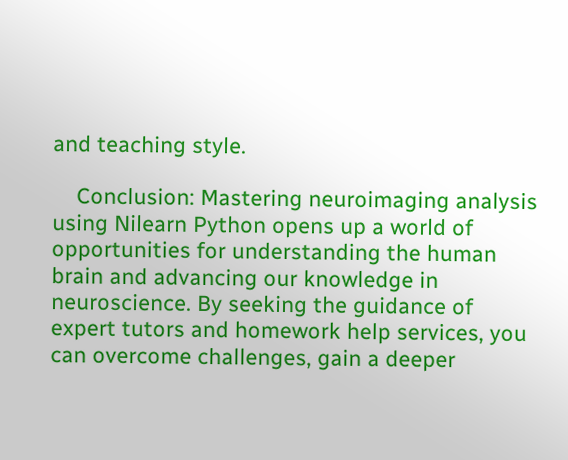and teaching style.

    Conclusion: Mastering neuroimaging analysis using Nilearn Python opens up a world of opportunities for understanding the human brain and advancing our knowledge in neuroscience. By seeking the guidance of expert tutors and homework help services, you can overcome challenges, gain a deeper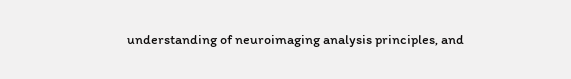understanding of neuroimaging analysis principles, and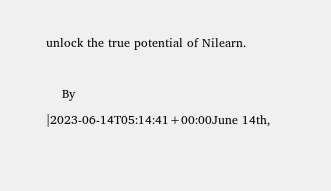unlock the true potential of Nilearn.

    By |2023-06-14T05:14:41+00:00June 14th,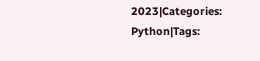2023|Categories: Python|Tags: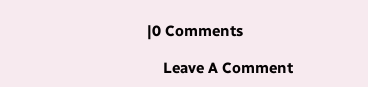|0 Comments

    Leave A Comment